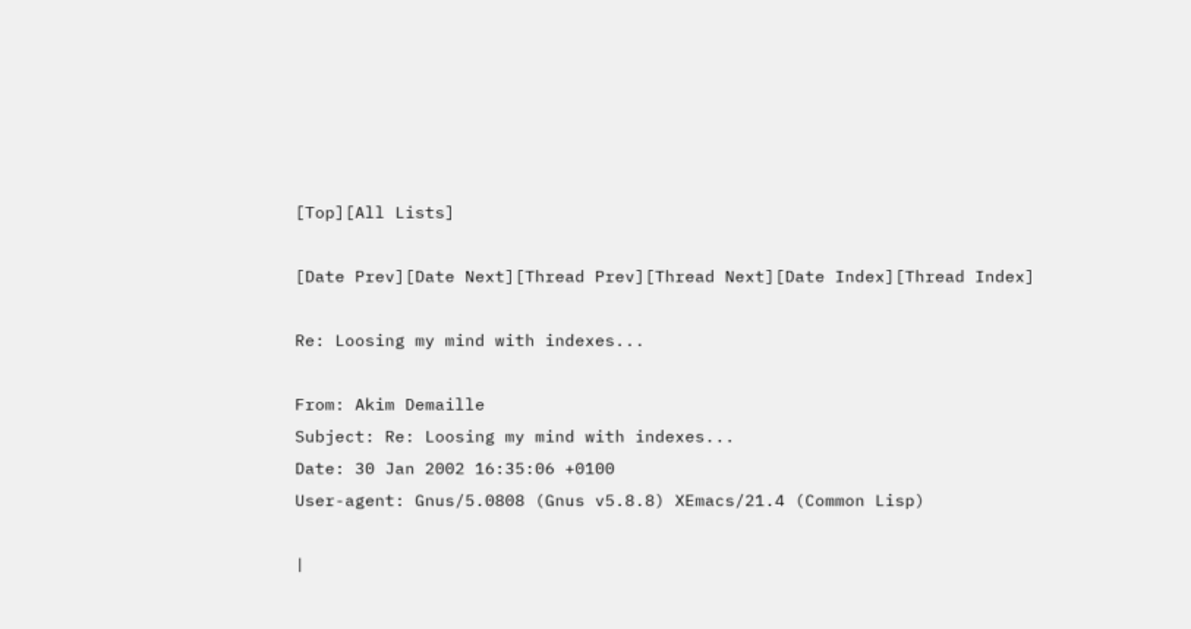[Top][All Lists]

[Date Prev][Date Next][Thread Prev][Thread Next][Date Index][Thread Index]

Re: Loosing my mind with indexes...

From: Akim Demaille
Subject: Re: Loosing my mind with indexes...
Date: 30 Jan 2002 16:35:06 +0100
User-agent: Gnus/5.0808 (Gnus v5.8.8) XEmacs/21.4 (Common Lisp)

|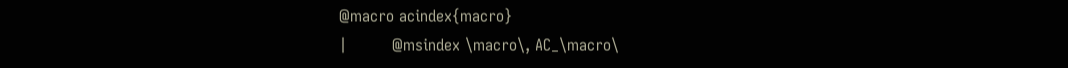@macro acindex{macro}
|         @msindex \macro\, AC_\macro\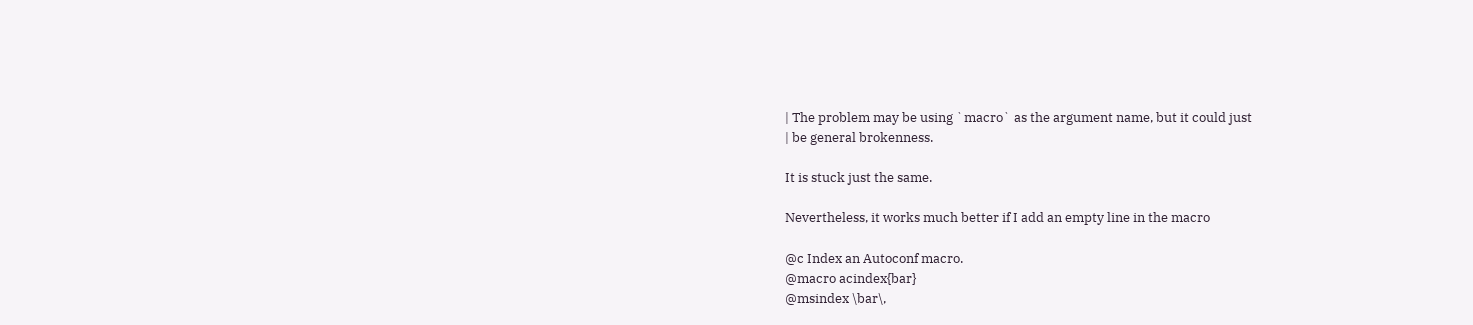| The problem may be using `macro` as the argument name, but it could just
| be general brokenness.

It is stuck just the same.

Nevertheless, it works much better if I add an empty line in the macro

@c Index an Autoconf macro.
@macro acindex{bar}
@msindex \bar\,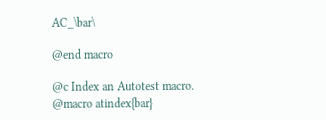AC_\bar\

@end macro

@c Index an Autotest macro.
@macro atindex{bar}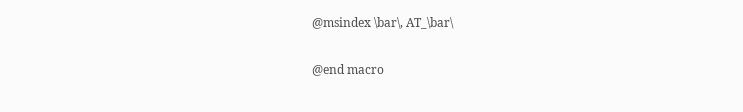@msindex \bar\, AT_\bar\

@end macro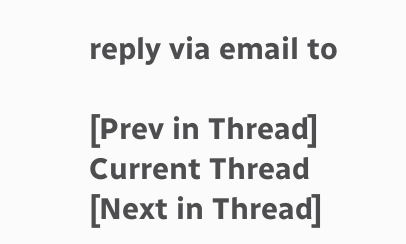reply via email to

[Prev in Thread] Current Thread [Next in Thread]